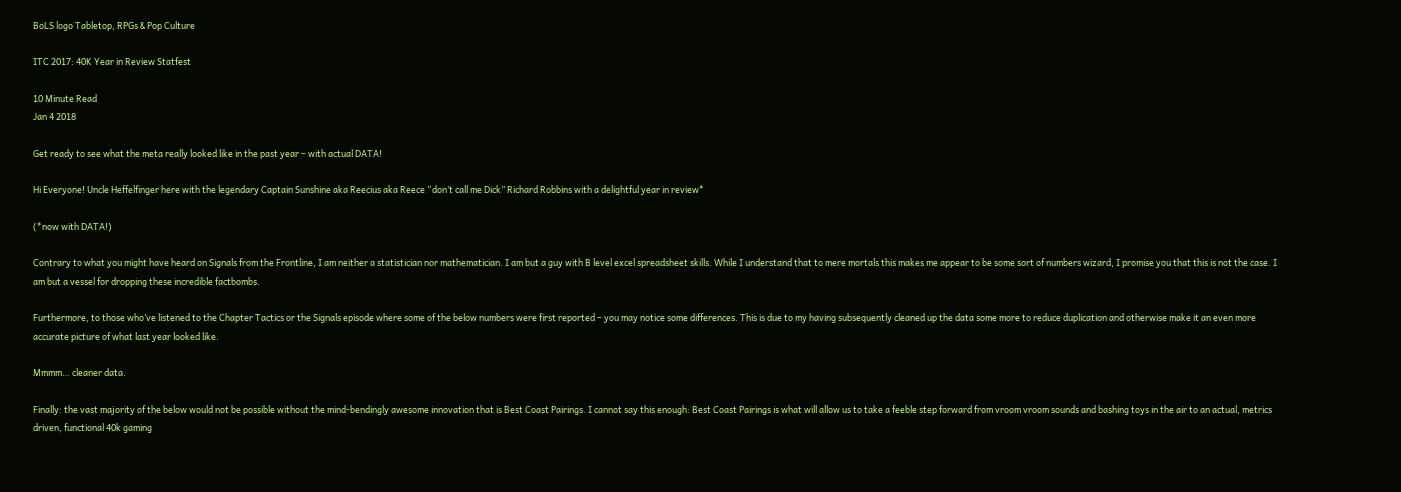BoLS logo Tabletop, RPGs & Pop Culture

ITC 2017: 40K Year in Review Statfest

10 Minute Read
Jan 4 2018

Get ready to see what the meta really looked like in the past year – with actual DATA!

Hi Everyone! Uncle Heffelfinger here with the legendary Captain Sunshine aka Reecius aka Reece “don’t call me Dick” Richard Robbins with a delightful year in review*

(*now with DATA!)

Contrary to what you might have heard on Signals from the Frontline, I am neither a statistician nor mathematician. I am but a guy with B level excel spreadsheet skills. While I understand that to mere mortals this makes me appear to be some sort of numbers wizard, I promise you that this is not the case. I am but a vessel for dropping these incredible factbombs.

Furthermore, to those who’ve listened to the Chapter Tactics or the Signals episode where some of the below numbers were first reported – you may notice some differences. This is due to my having subsequently cleaned up the data some more to reduce duplication and otherwise make it an even more accurate picture of what last year looked like.

Mmmm… cleaner data.

Finally: the vast majority of the below would not be possible without the mind-bendingly awesome innovation that is Best Coast Pairings. I cannot say this enough: Best Coast Pairings is what will allow us to take a feeble step forward from vroom vroom sounds and bashing toys in the air to an actual, metrics driven, functional 40k gaming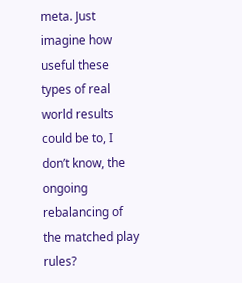meta. Just imagine how useful these types of real world results could be to, I don’t know, the ongoing rebalancing of the matched play rules?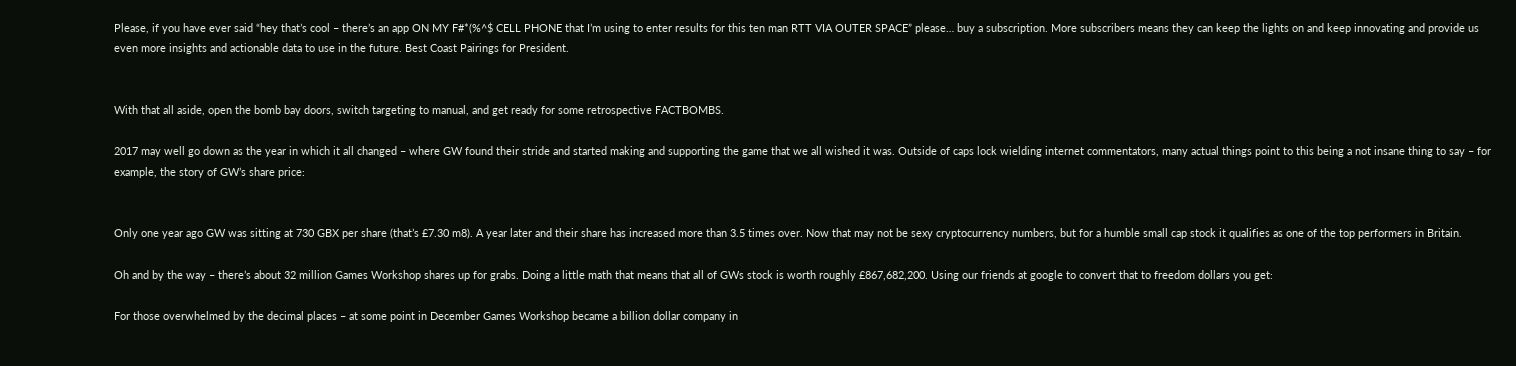Please, if you have ever said “hey that’s cool – there’s an app ON MY F#*(%^$ CELL PHONE that I’m using to enter results for this ten man RTT VIA OUTER SPACE” please… buy a subscription. More subscribers means they can keep the lights on and keep innovating and provide us even more insights and actionable data to use in the future. Best Coast Pairings for President.


With that all aside, open the bomb bay doors, switch targeting to manual, and get ready for some retrospective FACTBOMBS.

2017 may well go down as the year in which it all changed – where GW found their stride and started making and supporting the game that we all wished it was. Outside of caps lock wielding internet commentators, many actual things point to this being a not insane thing to say – for example, the story of GW’s share price:


Only one year ago GW was sitting at 730 GBX per share (that’s £7.30 m8). A year later and their share has increased more than 3.5 times over. Now that may not be sexy cryptocurrency numbers, but for a humble small cap stock it qualifies as one of the top performers in Britain.

Oh and by the way – there’s about 32 million Games Workshop shares up for grabs. Doing a little math that means that all of GWs stock is worth roughly £867,682,200. Using our friends at google to convert that to freedom dollars you get:

For those overwhelmed by the decimal places – at some point in December Games Workshop became a billion dollar company in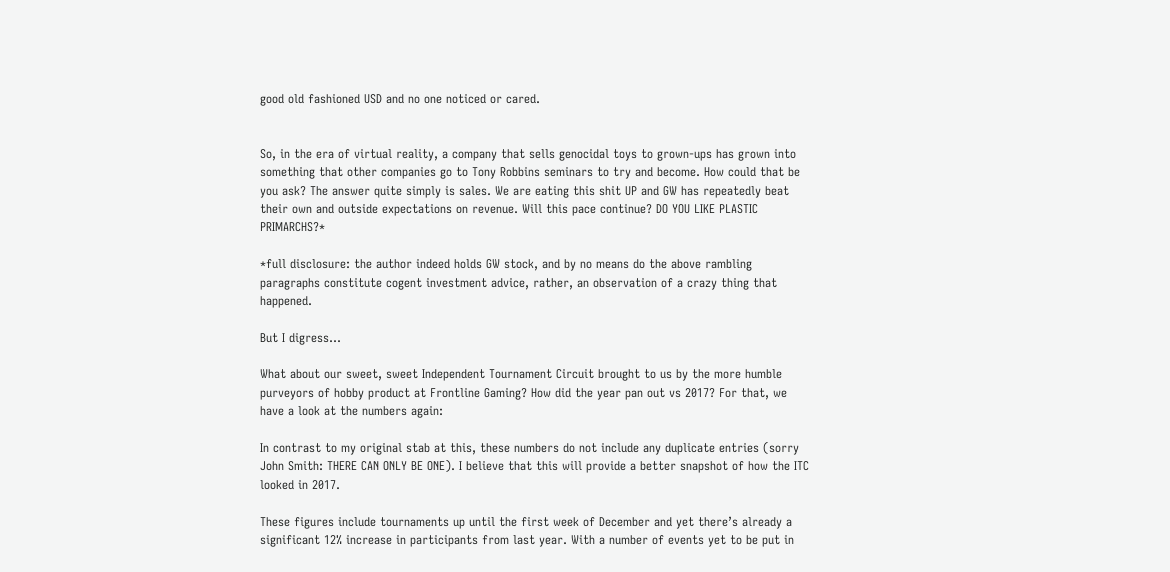good old fashioned USD and no one noticed or cared.


So, in the era of virtual reality, a company that sells genocidal toys to grown-ups has grown into something that other companies go to Tony Robbins seminars to try and become. How could that be you ask? The answer quite simply is sales. We are eating this shit UP and GW has repeatedly beat their own and outside expectations on revenue. Will this pace continue? DO YOU LIKE PLASTIC PRIMARCHS?*

*full disclosure: the author indeed holds GW stock, and by no means do the above rambling paragraphs constitute cogent investment advice, rather, an observation of a crazy thing that happened.

But I digress…

What about our sweet, sweet Independent Tournament Circuit brought to us by the more humble purveyors of hobby product at Frontline Gaming? How did the year pan out vs 2017? For that, we have a look at the numbers again:

In contrast to my original stab at this, these numbers do not include any duplicate entries (sorry John Smith: THERE CAN ONLY BE ONE). I believe that this will provide a better snapshot of how the ITC looked in 2017.

These figures include tournaments up until the first week of December and yet there’s already a significant 12% increase in participants from last year. With a number of events yet to be put in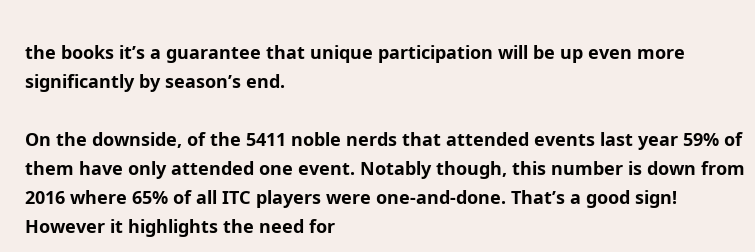the books it’s a guarantee that unique participation will be up even more significantly by season’s end.

On the downside, of the 5411 noble nerds that attended events last year 59% of them have only attended one event. Notably though, this number is down from 2016 where 65% of all ITC players were one-and-done. That’s a good sign! However it highlights the need for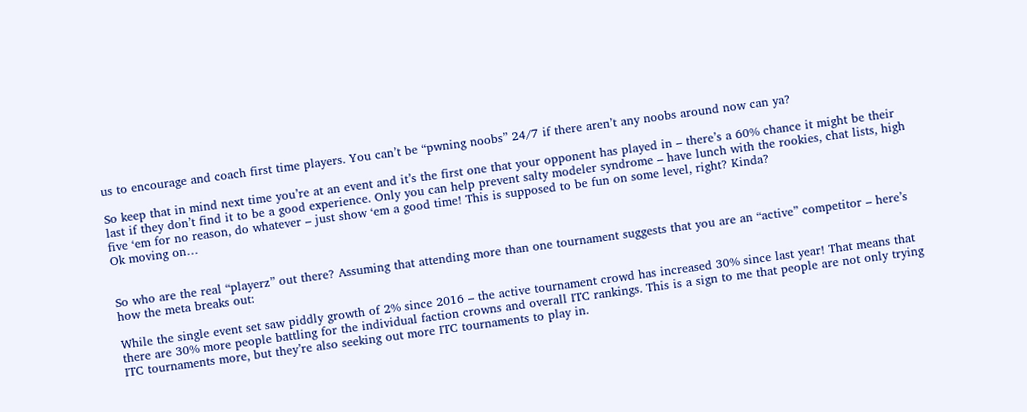us to encourage and coach first time players. You can’t be “pwning noobs” 24/7 if there aren’t any noobs around now can ya?

So keep that in mind next time you’re at an event and it’s the first one that your opponent has played in – there’s a 60% chance it might be their last if they don’t find it to be a good experience. Only you can help prevent salty modeler syndrome – have lunch with the rookies, chat lists, high five ‘em for no reason, do whatever – just show ‘em a good time! This is supposed to be fun on some level, right? Kinda?
Ok moving on…


So who are the real “playerz” out there? Assuming that attending more than one tournament suggests that you are an “active” competitor – here’s how the meta breaks out:

While the single event set saw piddly growth of 2% since 2016 – the active tournament crowd has increased 30% since last year! That means that there are 30% more people battling for the individual faction crowns and overall ITC rankings. This is a sign to me that people are not only trying ITC tournaments more, but they’re also seeking out more ITC tournaments to play in.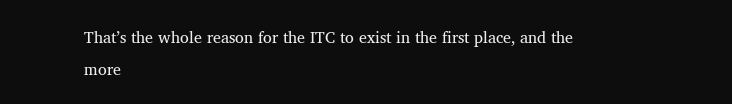That’s the whole reason for the ITC to exist in the first place, and the more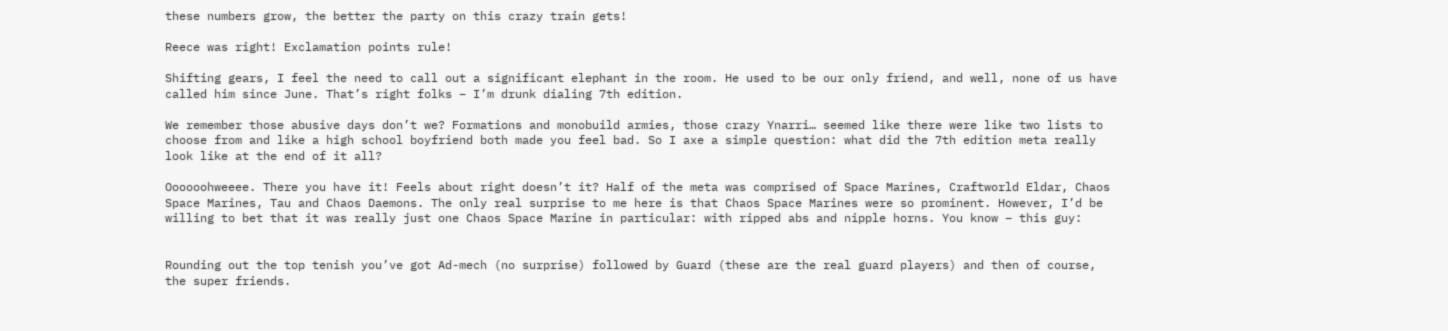these numbers grow, the better the party on this crazy train gets!

Reece was right! Exclamation points rule!

Shifting gears, I feel the need to call out a significant elephant in the room. He used to be our only friend, and well, none of us have called him since June. That’s right folks – I’m drunk dialing 7th edition.

We remember those abusive days don’t we? Formations and monobuild armies, those crazy Ynarri… seemed like there were like two lists to choose from and like a high school boyfriend both made you feel bad. So I axe a simple question: what did the 7th edition meta really look like at the end of it all?

Oooooohweeee. There you have it! Feels about right doesn’t it? Half of the meta was comprised of Space Marines, Craftworld Eldar, Chaos Space Marines, Tau and Chaos Daemons. The only real surprise to me here is that Chaos Space Marines were so prominent. However, I’d be willing to bet that it was really just one Chaos Space Marine in particular: with ripped abs and nipple horns. You know – this guy:


Rounding out the top tenish you’ve got Ad-mech (no surprise) followed by Guard (these are the real guard players) and then of course, the super friends.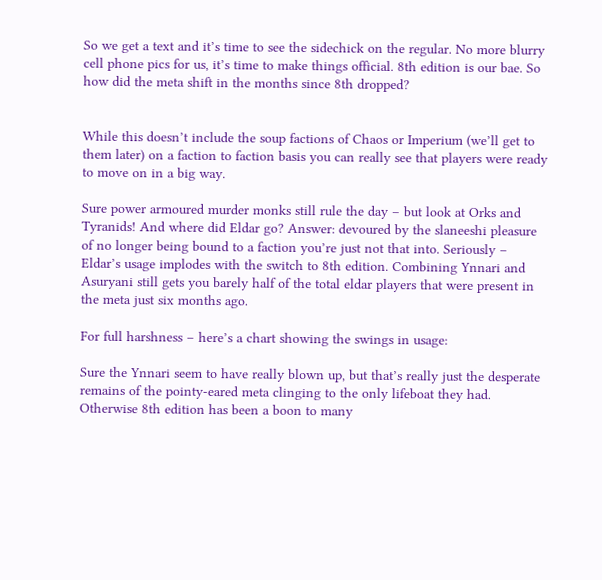So we get a text and it’s time to see the sidechick on the regular. No more blurry cell phone pics for us, it’s time to make things official. 8th edition is our bae. So how did the meta shift in the months since 8th dropped?


While this doesn’t include the soup factions of Chaos or Imperium (we’ll get to them later) on a faction to faction basis you can really see that players were ready to move on in a big way.

Sure power armoured murder monks still rule the day – but look at Orks and Tyranids! And where did Eldar go? Answer: devoured by the slaneeshi pleasure of no longer being bound to a faction you’re just not that into. Seriously – Eldar’s usage implodes with the switch to 8th edition. Combining Ynnari and Asuryani still gets you barely half of the total eldar players that were present in the meta just six months ago.

For full harshness – here’s a chart showing the swings in usage:

Sure the Ynnari seem to have really blown up, but that’s really just the desperate remains of the pointy-eared meta clinging to the only lifeboat they had. Otherwise 8th edition has been a boon to many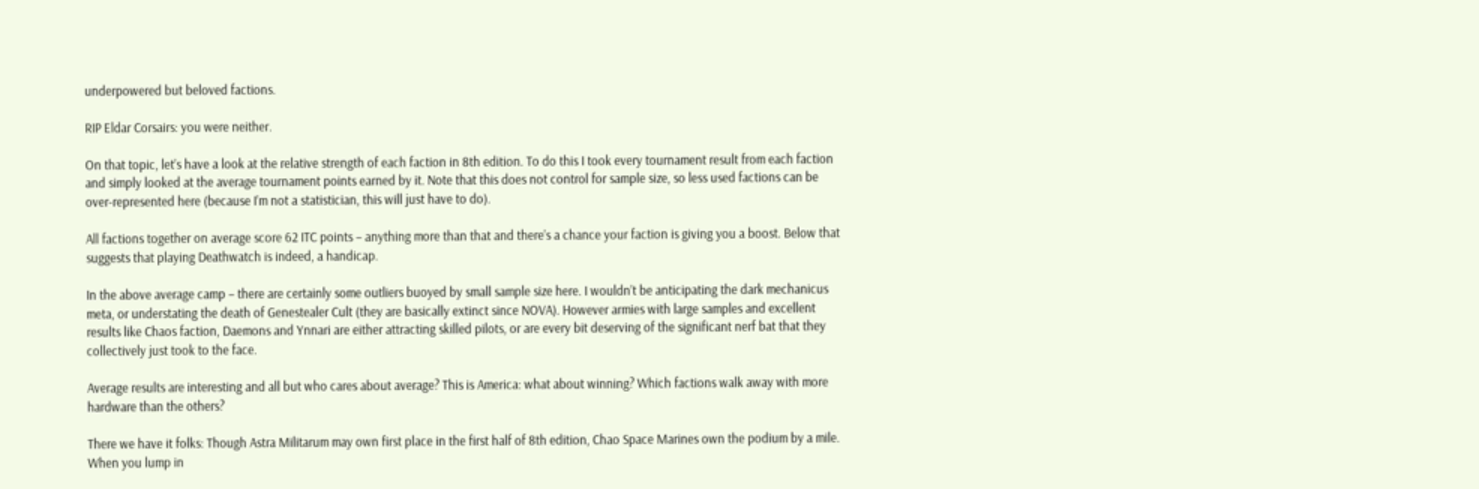underpowered but beloved factions.

RIP Eldar Corsairs: you were neither.

On that topic, let’s have a look at the relative strength of each faction in 8th edition. To do this I took every tournament result from each faction and simply looked at the average tournament points earned by it. Note that this does not control for sample size, so less used factions can be over-represented here (because I’m not a statistician, this will just have to do).

All factions together on average score 62 ITC points – anything more than that and there’s a chance your faction is giving you a boost. Below that suggests that playing Deathwatch is indeed, a handicap.

In the above average camp – there are certainly some outliers buoyed by small sample size here. I wouldn’t be anticipating the dark mechanicus meta, or understating the death of Genestealer Cult (they are basically extinct since NOVA). However armies with large samples and excellent results like Chaos faction, Daemons and Ynnari are either attracting skilled pilots, or are every bit deserving of the significant nerf bat that they collectively just took to the face.

Average results are interesting and all but who cares about average? This is America: what about winning? Which factions walk away with more hardware than the others?

There we have it folks: Though Astra Militarum may own first place in the first half of 8th edition, Chao Space Marines own the podium by a mile. When you lump in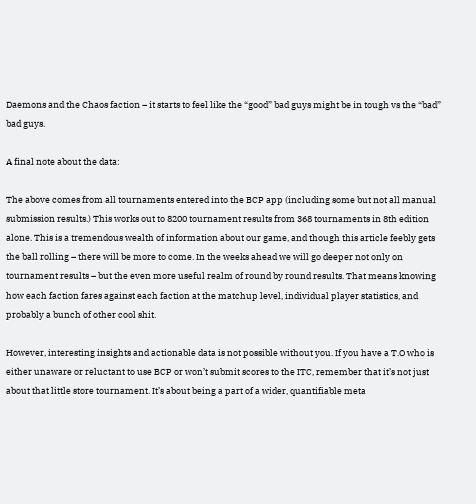Daemons and the Chaos faction – it starts to feel like the “good” bad guys might be in tough vs the “bad” bad guys.

A final note about the data:

The above comes from all tournaments entered into the BCP app (including some but not all manual submission results.) This works out to 8200 tournament results from 368 tournaments in 8th edition alone. This is a tremendous wealth of information about our game, and though this article feebly gets the ball rolling – there will be more to come. In the weeks ahead we will go deeper not only on tournament results – but the even more useful realm of round by round results. That means knowing how each faction fares against each faction at the matchup level, individual player statistics, and probably a bunch of other cool shit.

However, interesting insights and actionable data is not possible without you. If you have a T.O who is either unaware or reluctant to use BCP or won’t submit scores to the ITC, remember that it’s not just about that little store tournament. It’s about being a part of a wider, quantifiable meta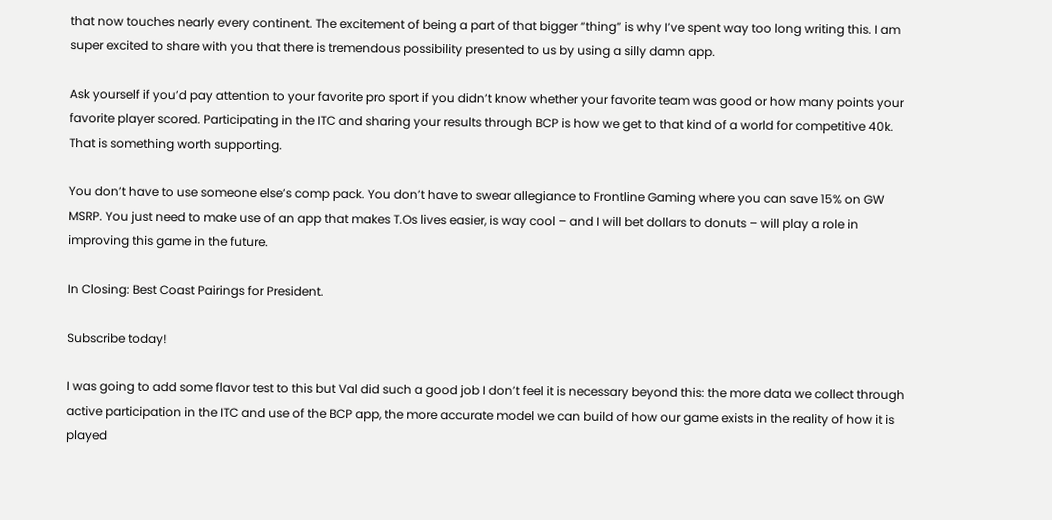that now touches nearly every continent. The excitement of being a part of that bigger “thing” is why I’ve spent way too long writing this. I am super excited to share with you that there is tremendous possibility presented to us by using a silly damn app.

Ask yourself if you’d pay attention to your favorite pro sport if you didn’t know whether your favorite team was good or how many points your favorite player scored. Participating in the ITC and sharing your results through BCP is how we get to that kind of a world for competitive 40k. That is something worth supporting.

You don’t have to use someone else’s comp pack. You don’t have to swear allegiance to Frontline Gaming where you can save 15% on GW MSRP. You just need to make use of an app that makes T.Os lives easier, is way cool – and I will bet dollars to donuts – will play a role in improving this game in the future.

In Closing: Best Coast Pairings for President.

Subscribe today!

I was going to add some flavor test to this but Val did such a good job I don’t feel it is necessary beyond this: the more data we collect through active participation in the ITC and use of the BCP app, the more accurate model we can build of how our game exists in the reality of how it is played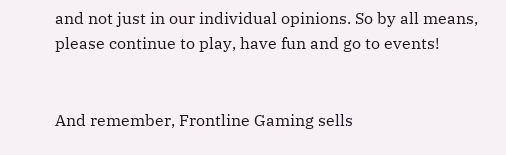and not just in our individual opinions. So by all means, please continue to play, have fun and go to events!


And remember, Frontline Gaming sells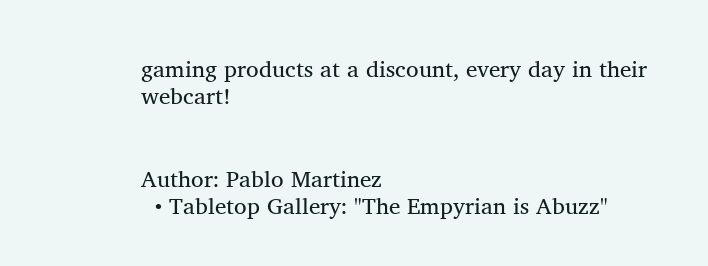gaming products at a discount, every day in their webcart!


Author: Pablo Martinez
  • Tabletop Gallery: "The Empyrian is Abuzz"